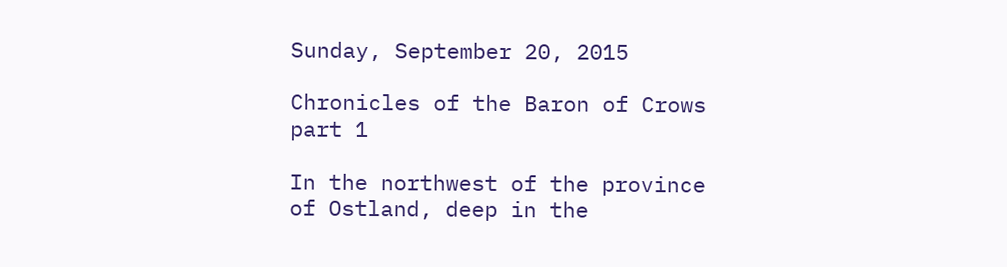Sunday, September 20, 2015

Chronicles of the Baron of Crows part 1

In the northwest of the province of Ostland, deep in the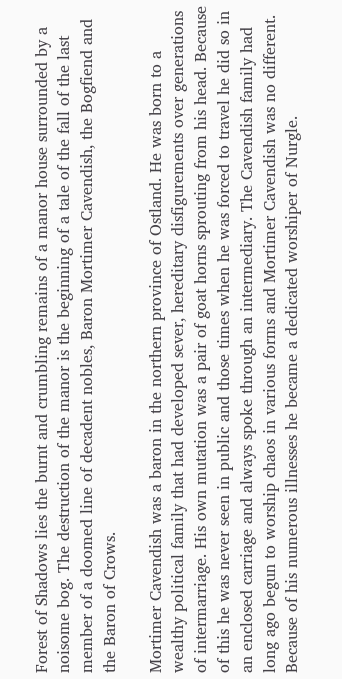Forest of Shadows lies the burnt and crumbling remains of a manor house surrounded by a noisome bog. The destruction of the manor is the beginning of a tale of the fall of the last member of a doomed line of decadent nobles, Baron Mortimer Cavendish, the Bogfiend and the Baron of Crows.

Mortimer Cavendish was a baron in the northern province of Ostland. He was born to a wealthy political family that had developed sever, hereditary disfigurements over generations of intermarriage. His own mutation was a pair of goat horns sprouting from his head. Because of this he was never seen in public and those times when he was forced to travel he did so in an enclosed carriage and always spoke through an intermediary. The Cavendish family had long ago begun to worship chaos in various forms and Mortimer Cavendish was no different. Because of his numerous illnesses he became a dedicated worshiper of Nurgle.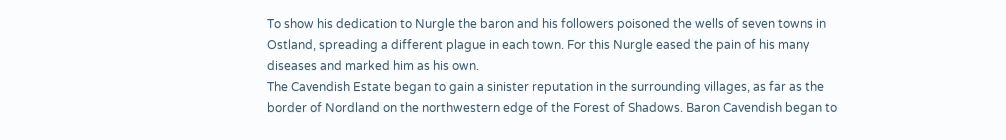To show his dedication to Nurgle the baron and his followers poisoned the wells of seven towns in Ostland, spreading a different plague in each town. For this Nurgle eased the pain of his many diseases and marked him as his own.
The Cavendish Estate began to gain a sinister reputation in the surrounding villages, as far as the border of Nordland on the northwestern edge of the Forest of Shadows. Baron Cavendish began to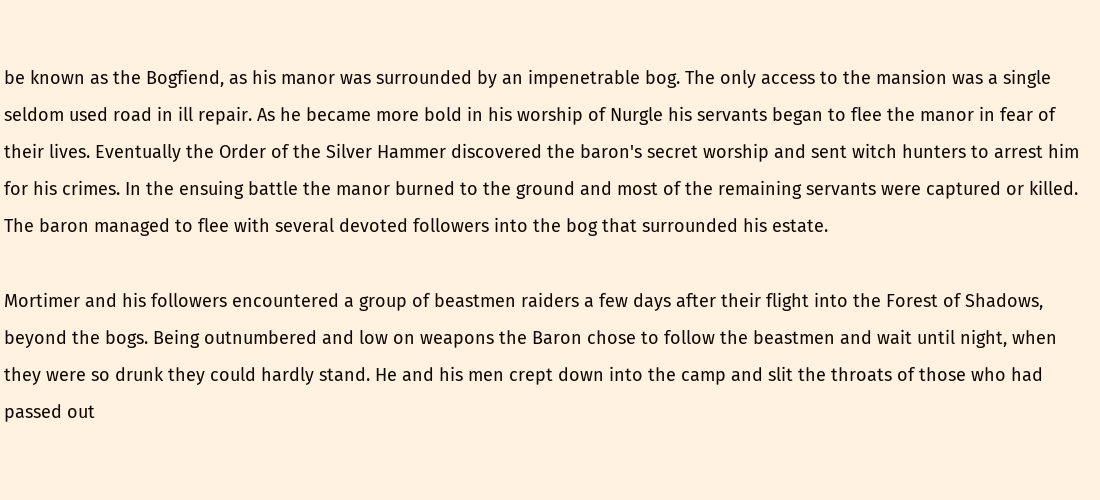be known as the Bogfiend, as his manor was surrounded by an impenetrable bog. The only access to the mansion was a single seldom used road in ill repair. As he became more bold in his worship of Nurgle his servants began to flee the manor in fear of their lives. Eventually the Order of the Silver Hammer discovered the baron's secret worship and sent witch hunters to arrest him for his crimes. In the ensuing battle the manor burned to the ground and most of the remaining servants were captured or killed. The baron managed to flee with several devoted followers into the bog that surrounded his estate.

Mortimer and his followers encountered a group of beastmen raiders a few days after their flight into the Forest of Shadows, beyond the bogs. Being outnumbered and low on weapons the Baron chose to follow the beastmen and wait until night, when they were so drunk they could hardly stand. He and his men crept down into the camp and slit the throats of those who had passed out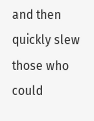and then quickly slew those who could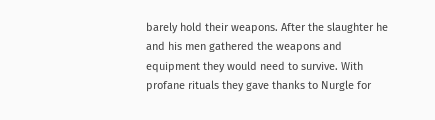barely hold their weapons. After the slaughter he and his men gathered the weapons and equipment they would need to survive. With profane rituals they gave thanks to Nurgle for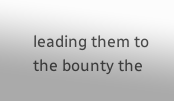leading them to the bounty the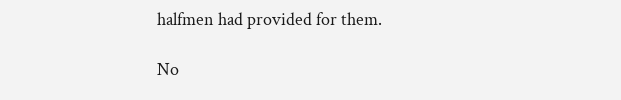halfmen had provided for them.

No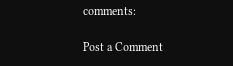comments:

Post a Comment